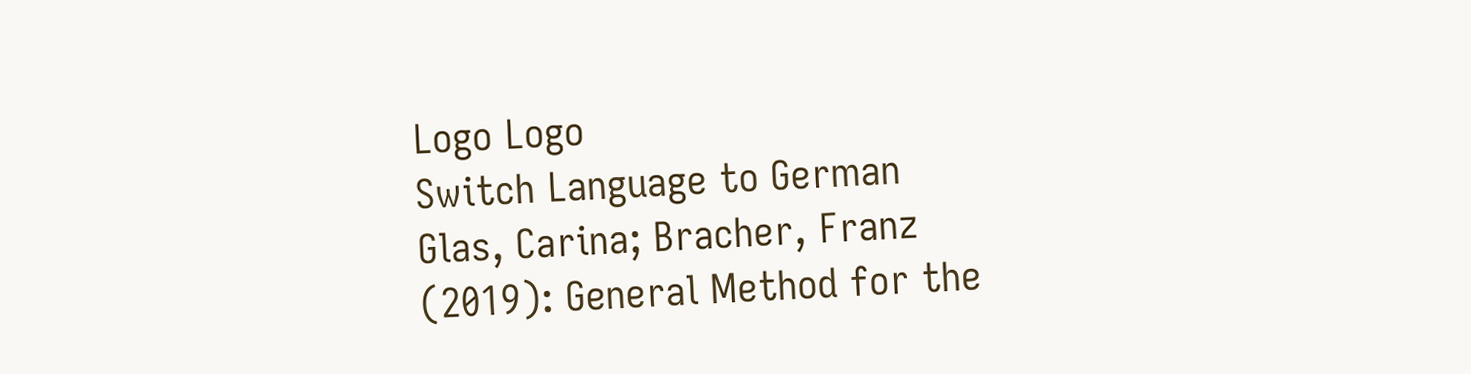Logo Logo
Switch Language to German
Glas, Carina; Bracher, Franz (2019): General Method for the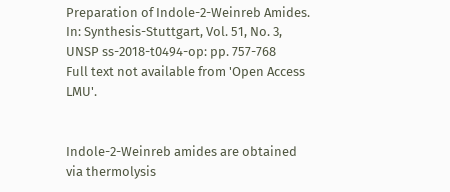Preparation of Indole-2-Weinreb Amides. In: Synthesis-Stuttgart, Vol. 51, No. 3, UNSP ss-2018-t0494-op: pp. 757-768
Full text not available from 'Open Access LMU'.


Indole-2-Weinreb amides are obtained via thermolysis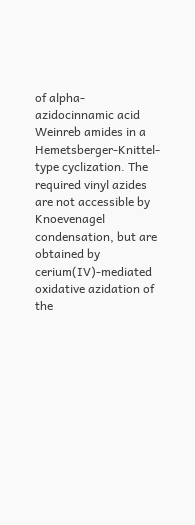of alpha-azidocinnamic acid Weinreb amides in a Hemetsberger-Knittel-type cyclization. The required vinyl azides are not accessible by Knoevenagel condensation, but are obtained by cerium(IV)-mediated oxidative azidation of the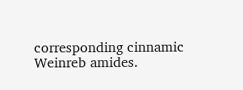corresponding cinnamic Weinreb amides.